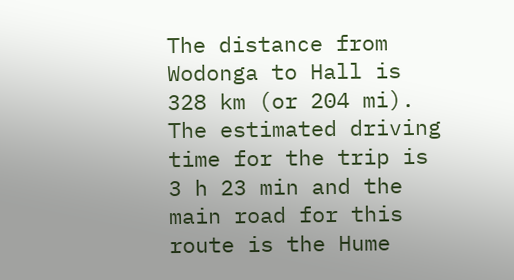The distance from Wodonga to Hall is 328 km (or 204 mi). The estimated driving time for the trip is 3 h 23 min and the main road for this route is the Hume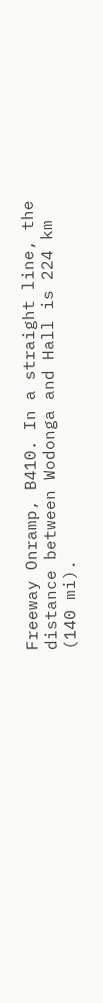Freeway Onramp, B410. In a straight line, the distance between Wodonga and Hall is 224 km (140 mi).